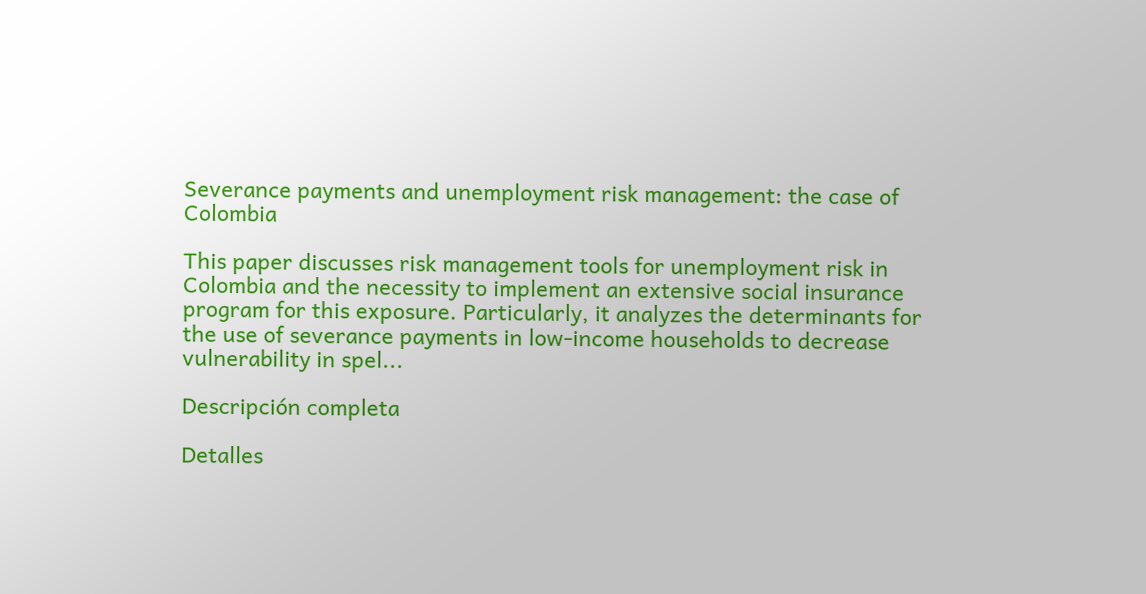Severance payments and unemployment risk management: the case of Colombia

This paper discusses risk management tools for unemployment risk in Colombia and the necessity to implement an extensive social insurance program for this exposure. Particularly, it analyzes the determinants for the use of severance payments in low-income households to decrease vulnerability in spel...

Descripción completa

Detalles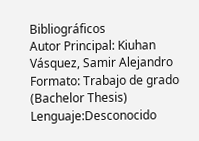Bibliográficos
Autor Principal: Kiuhan Vásquez, Samir Alejandro
Formato: Trabajo de grado (Bachelor Thesis)
Lenguaje:Desconocido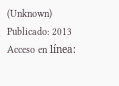(Unknown)
Publicado: 2013
Acceso en línea: